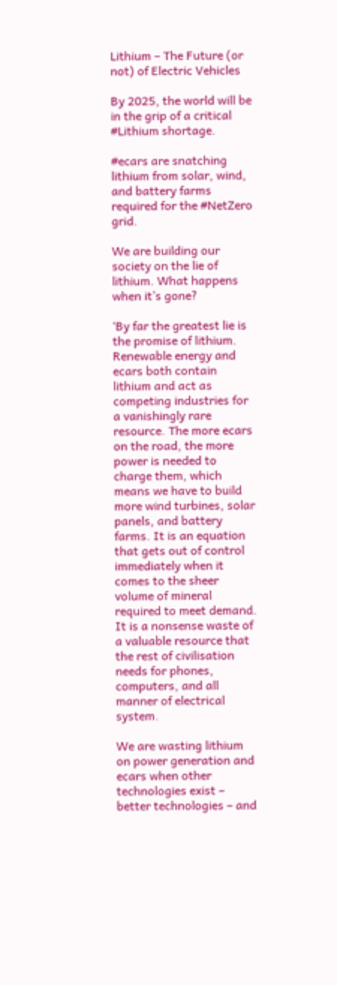Lithium – The Future (or not) of Electric Vehicles

By 2025, the world will be in the grip of a critical #Lithium shortage.

#ecars are snatching lithium from solar, wind, and battery farms required for the #NetZero grid.

We are building our society on the lie of lithium. What happens when it’s gone?

‘By far the greatest lie is the promise of lithium. Renewable energy and ecars both contain lithium and act as competing industries for a vanishingly rare resource. The more ecars on the road, the more power is needed to charge them, which means we have to build more wind turbines, solar panels, and battery farms. It is an equation that gets out of control immediately when it comes to the sheer volume of mineral required to meet demand. It is a nonsense waste of a valuable resource that the rest of civilisation needs for phones, computers, and all manner of electrical system.

We are wasting lithium on power generation and ecars when other technologies exist – better technologies – and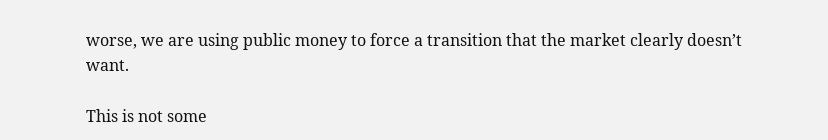worse, we are using public money to force a transition that the market clearly doesn’t want.

This is not some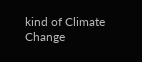kind of Climate Change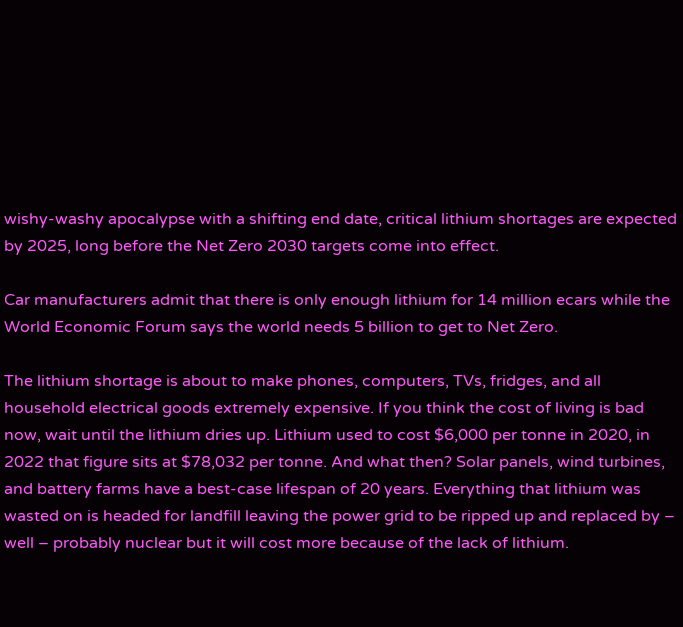wishy-washy apocalypse with a shifting end date, critical lithium shortages are expected by 2025, long before the Net Zero 2030 targets come into effect.

Car manufacturers admit that there is only enough lithium for 14 million ecars while the World Economic Forum says the world needs 5 billion to get to Net Zero.

The lithium shortage is about to make phones, computers, TVs, fridges, and all household electrical goods extremely expensive. If you think the cost of living is bad now, wait until the lithium dries up. Lithium used to cost $6,000 per tonne in 2020, in 2022 that figure sits at $78,032 per tonne. And what then? Solar panels, wind turbines, and battery farms have a best-case lifespan of 20 years. Everything that lithium was wasted on is headed for landfill leaving the power grid to be ripped up and replaced by – well – probably nuclear but it will cost more because of the lack of lithium.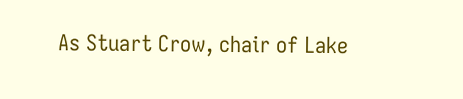As Stuart Crow, chair of Lake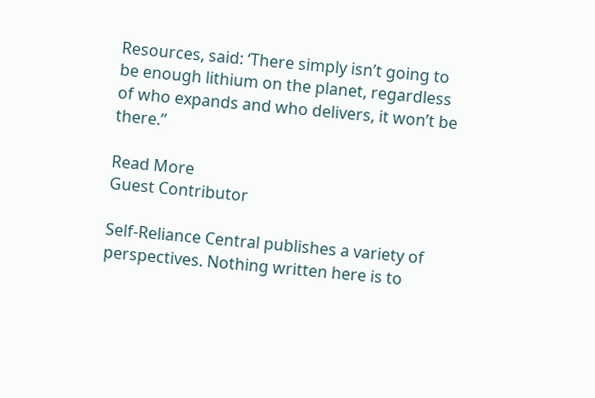Resources, said: ‘There simply isn’t going to be enough lithium on the planet, regardless of who expands and who delivers, it won’t be there.’’

Read More
Guest Contributor

Self-Reliance Central publishes a variety of perspectives. Nothing written here is to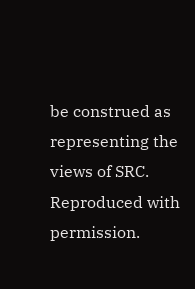be construed as representing the views of SRC. Reproduced with permission.